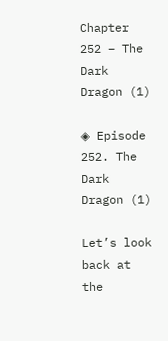Chapter 252 – The Dark Dragon (1)

◈ Episode 252. The Dark Dragon (1)

Let’s look back at the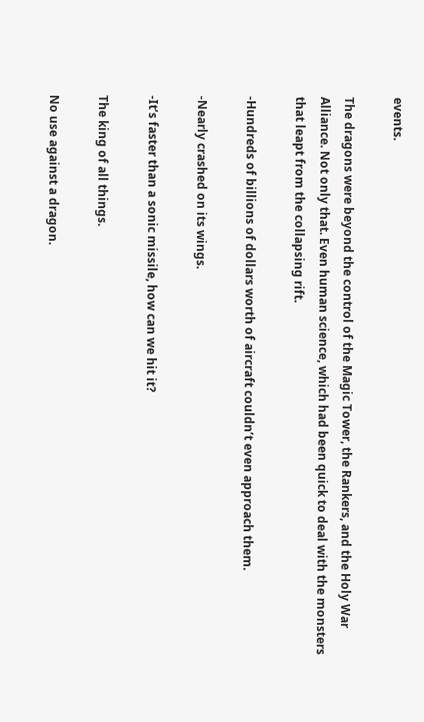events.

The dragons were beyond the control of the Magic Tower, the Rankers, and the Holy War Alliance. Not only that. Even human science, which had been quick to deal with the monsters that leapt from the collapsing rift.

-Hundreds of billions of dollars worth of aircraft couldn’t even approach them.

-Nearly crashed on its wings.

-It’s faster than a sonic missile, how can we hit it?

The king of all things.

No use against a dragon.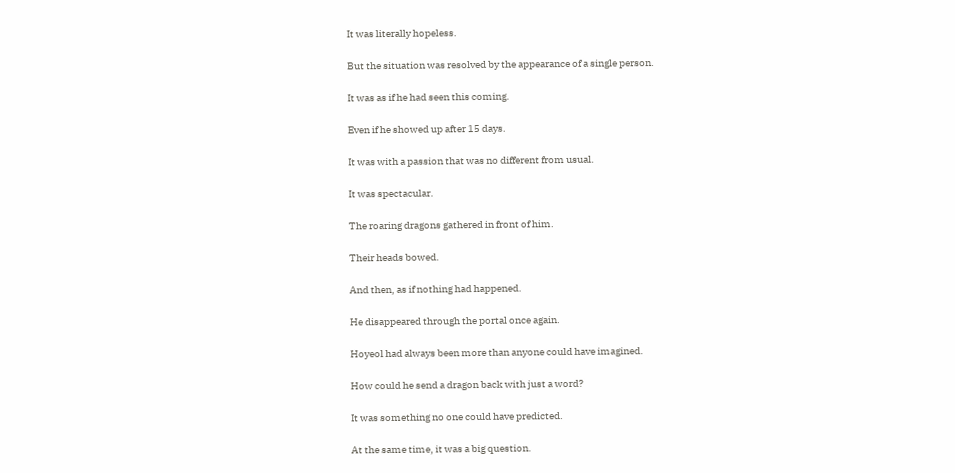It was literally hopeless.

But the situation was resolved by the appearance of a single person.

It was as if he had seen this coming.

Even if he showed up after 15 days.

It was with a passion that was no different from usual.

It was spectacular.

The roaring dragons gathered in front of him.

Their heads bowed.

And then, as if nothing had happened.

He disappeared through the portal once again.

Hoyeol had always been more than anyone could have imagined.

How could he send a dragon back with just a word?

It was something no one could have predicted.

At the same time, it was a big question.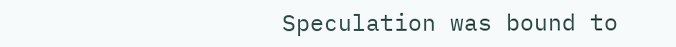Speculation was bound to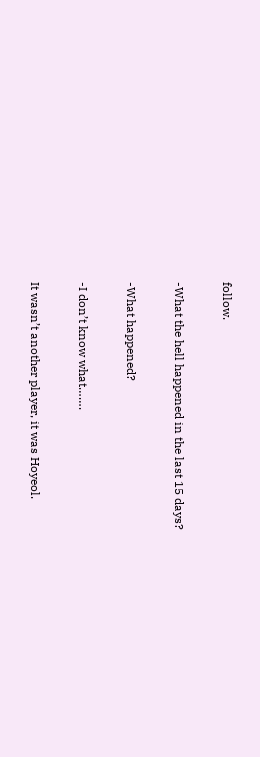follow.

-What the hell happened in the last 15 days?

-What happened?

-I don’t know what…….

It wasn’t another player, it was Hoyeol.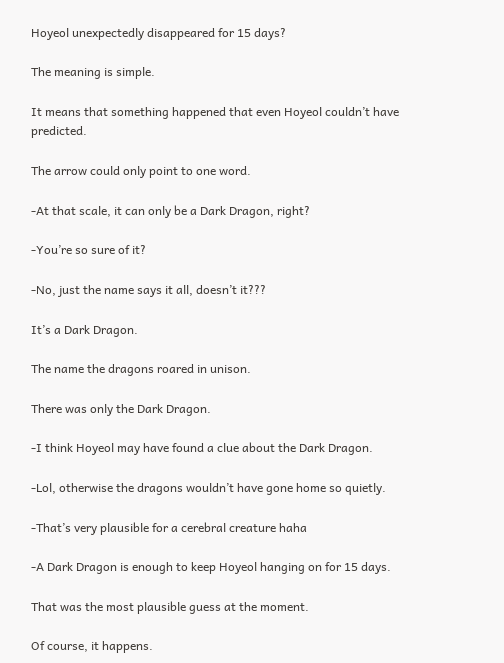Hoyeol unexpectedly disappeared for 15 days?

The meaning is simple.

It means that something happened that even Hoyeol couldn’t have predicted.

The arrow could only point to one word.

-At that scale, it can only be a Dark Dragon, right?

-You’re so sure of it?

-No, just the name says it all, doesn’t it???

It’s a Dark Dragon.

The name the dragons roared in unison.

There was only the Dark Dragon.

-I think Hoyeol may have found a clue about the Dark Dragon.

-Lol, otherwise the dragons wouldn’t have gone home so quietly.

-That’s very plausible for a cerebral creature haha

-A Dark Dragon is enough to keep Hoyeol hanging on for 15 days.

That was the most plausible guess at the moment.

Of course, it happens.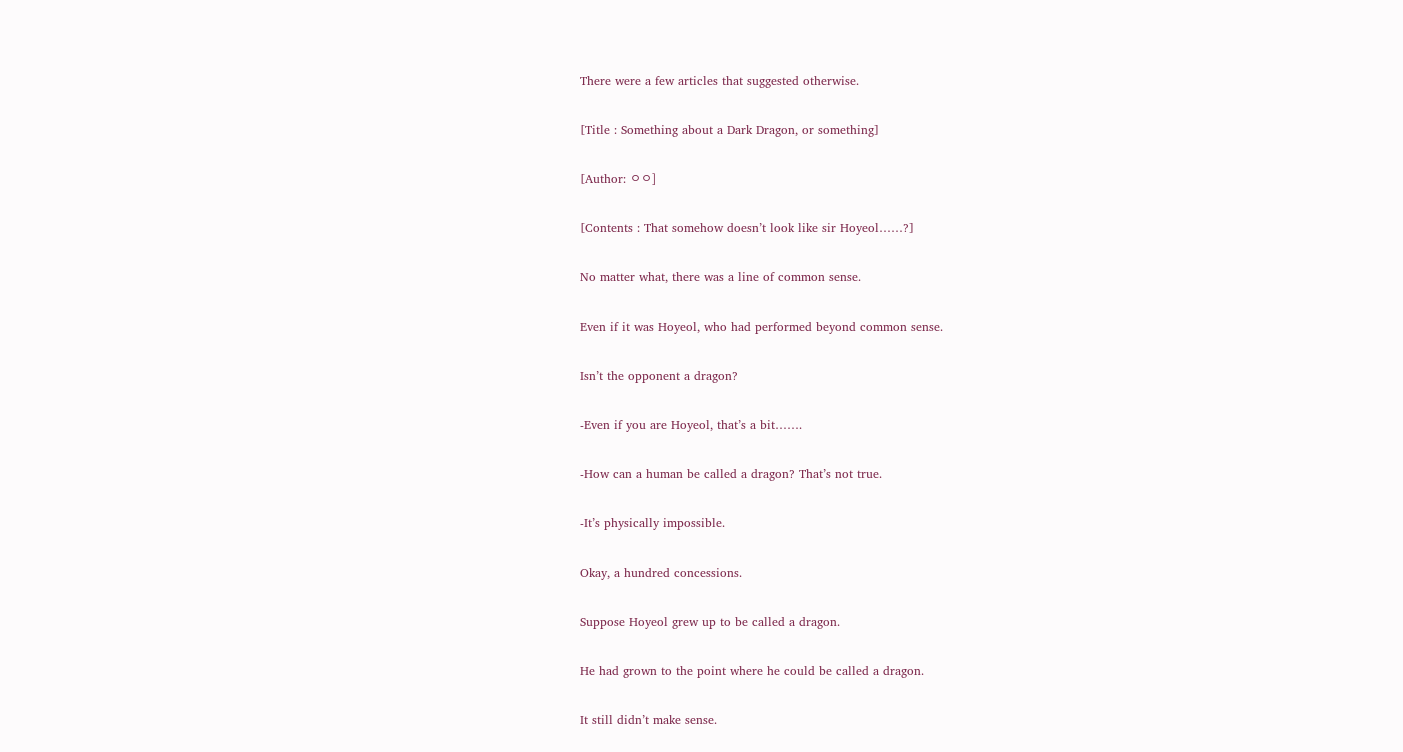There were a few articles that suggested otherwise.

[Title : Something about a Dark Dragon, or something]

[Author: ㅇㅇ]

[Contents : That somehow doesn’t look like sir Hoyeol……?]

No matter what, there was a line of common sense.

Even if it was Hoyeol, who had performed beyond common sense.

Isn’t the opponent a dragon?

-Even if you are Hoyeol, that’s a bit…….

-How can a human be called a dragon? That’s not true.

-It’s physically impossible.

Okay, a hundred concessions.

Suppose Hoyeol grew up to be called a dragon.

He had grown to the point where he could be called a dragon.

It still didn’t make sense.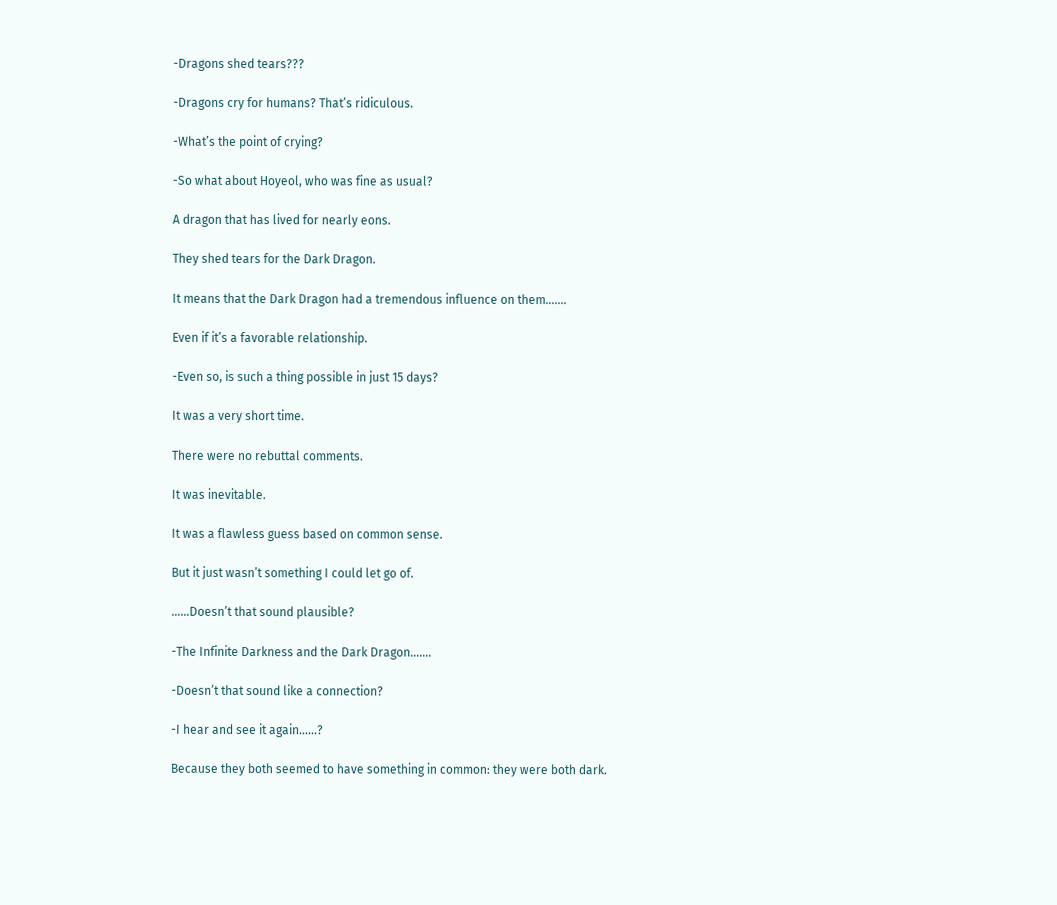-Dragons shed tears???

-Dragons cry for humans? That’s ridiculous.

-What’s the point of crying?

-So what about Hoyeol, who was fine as usual?

A dragon that has lived for nearly eons.

They shed tears for the Dark Dragon.

It means that the Dark Dragon had a tremendous influence on them…….

Even if it’s a favorable relationship.

-Even so, is such a thing possible in just 15 days?

It was a very short time.

There were no rebuttal comments.

It was inevitable.

It was a flawless guess based on common sense.

But it just wasn’t something I could let go of.

……Doesn’t that sound plausible?

-The Infinite Darkness and the Dark Dragon…….

-Doesn’t that sound like a connection?

-I hear and see it again……?

Because they both seemed to have something in common: they were both dark.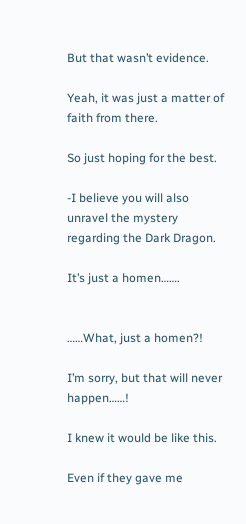But that wasn’t evidence.

Yeah, it was just a matter of faith from there.

So just hoping for the best.

-I believe you will also unravel the mystery regarding the Dark Dragon.

It’s just a homen…….


……What, just a homen?!

I’m sorry, but that will never happen……!

I knew it would be like this.

Even if they gave me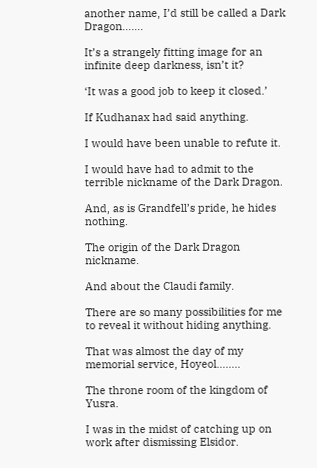another name, I’d still be called a Dark Dragon…….

It’s a strangely fitting image for an infinite deep darkness, isn’t it?

‘It was a good job to keep it closed.’

If Kudhanax had said anything.

I would have been unable to refute it.

I would have had to admit to the terrible nickname of the Dark Dragon.

And, as is Grandfell’s pride, he hides nothing.

The origin of the Dark Dragon nickname.

And about the Claudi family.

There are so many possibilities for me to reveal it without hiding anything.

That was almost the day of my memorial service, Hoyeol……..

The throne room of the kingdom of Yusra.

I was in the midst of catching up on work after dismissing Elsidor.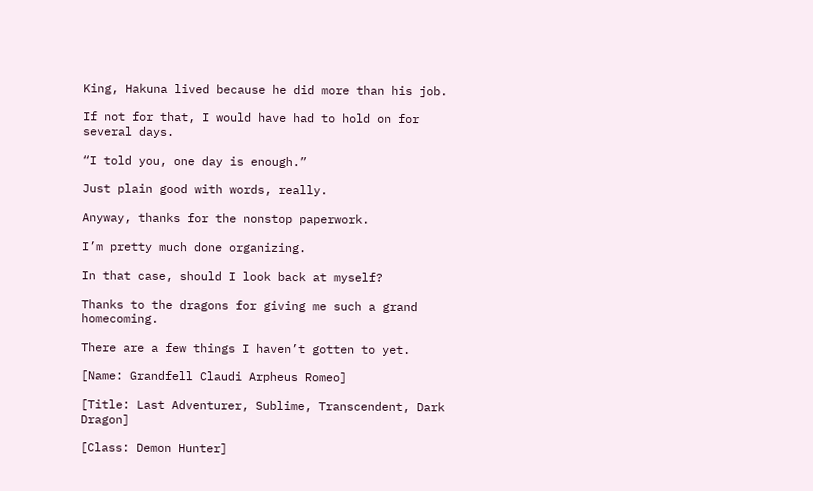King, Hakuna lived because he did more than his job.

If not for that, I would have had to hold on for several days.

“I told you, one day is enough.”

Just plain good with words, really.

Anyway, thanks for the nonstop paperwork.

I’m pretty much done organizing.

In that case, should I look back at myself?

Thanks to the dragons for giving me such a grand homecoming.

There are a few things I haven’t gotten to yet.

[Name: Grandfell Claudi Arpheus Romeo]

[Title: Last Adventurer, Sublime, Transcendent, Dark Dragon]

[Class: Demon Hunter]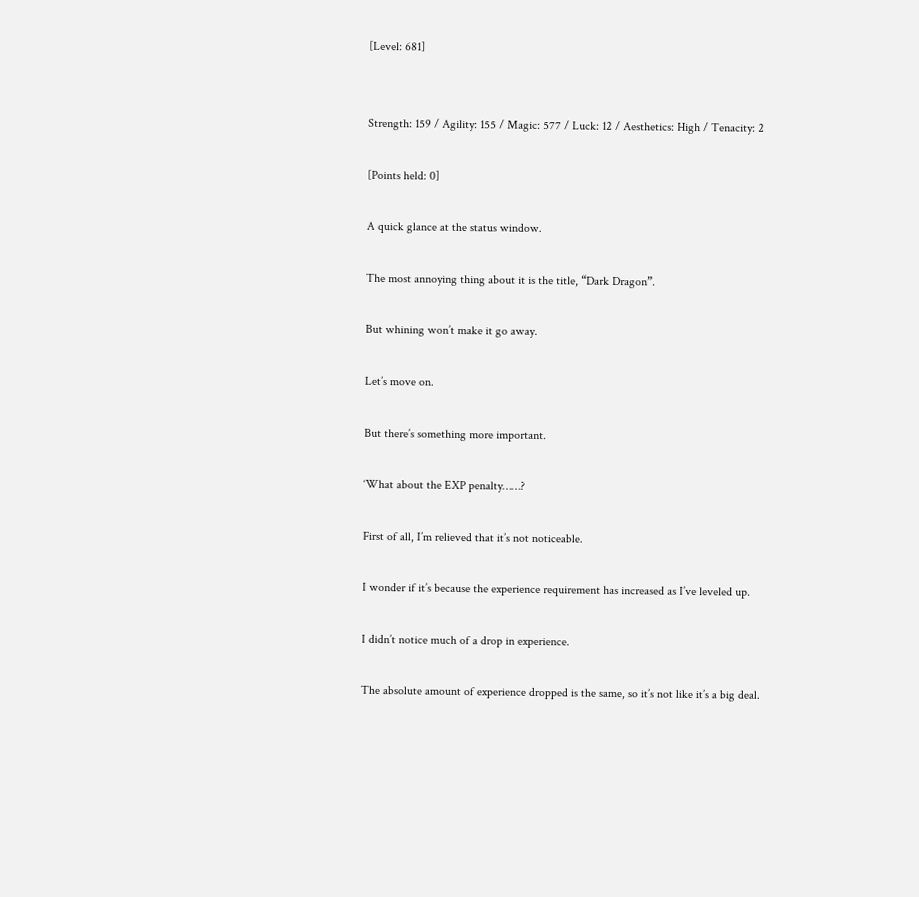[Level: 681]


Strength: 159 / Agility: 155 / Magic: 577 / Luck: 12 / Aesthetics: High / Tenacity: 2

[Points held: 0]

A quick glance at the status window.

The most annoying thing about it is the title, “Dark Dragon”.

But whining won’t make it go away.

Let’s move on.

But there’s something more important.

‘What about the EXP penalty……?

First of all, I’m relieved that it’s not noticeable.

I wonder if it’s because the experience requirement has increased as I’ve leveled up.

I didn’t notice much of a drop in experience.

The absolute amount of experience dropped is the same, so it’s not like it’s a big deal.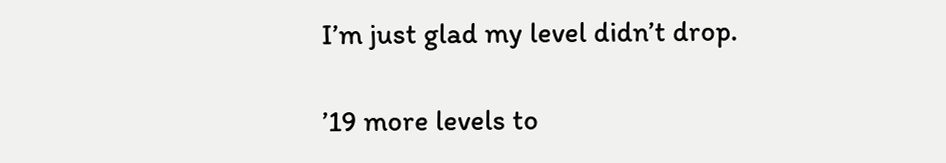I’m just glad my level didn’t drop.

’19 more levels to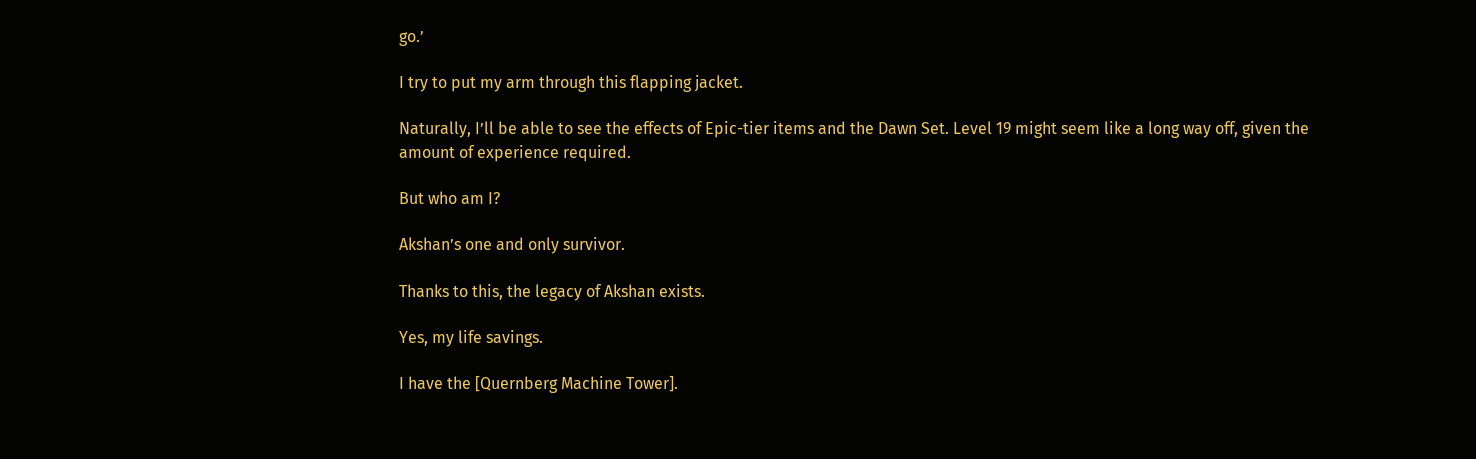go.’

I try to put my arm through this flapping jacket.

Naturally, I’ll be able to see the effects of Epic-tier items and the Dawn Set. Level 19 might seem like a long way off, given the amount of experience required.

But who am I?

Akshan’s one and only survivor.

Thanks to this, the legacy of Akshan exists.

Yes, my life savings.

I have the [Quernberg Machine Tower].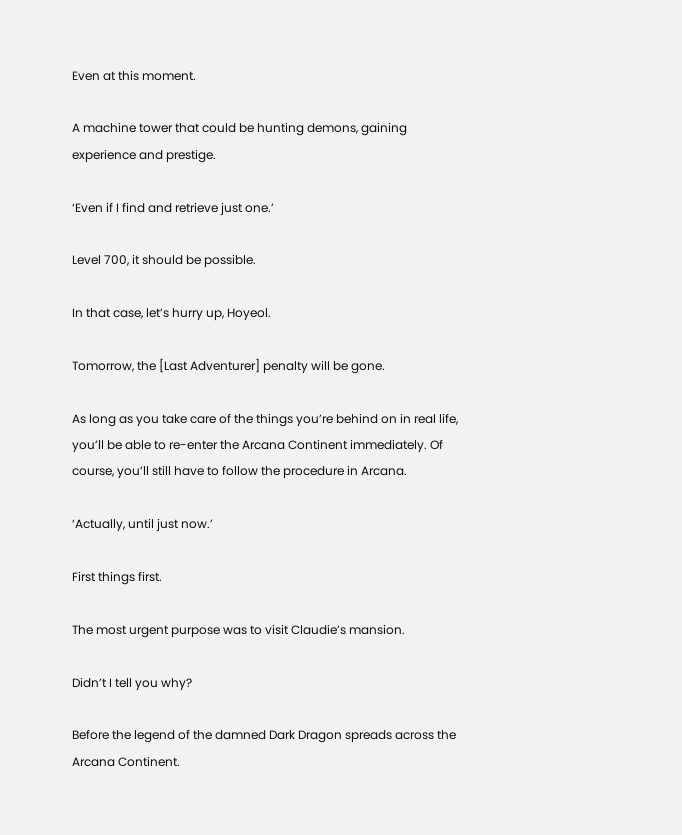Even at this moment.

A machine tower that could be hunting demons, gaining experience and prestige.

‘Even if I find and retrieve just one.’

Level 700, it should be possible.

In that case, let’s hurry up, Hoyeol.

Tomorrow, the [Last Adventurer] penalty will be gone.

As long as you take care of the things you’re behind on in real life, you’ll be able to re-enter the Arcana Continent immediately. Of course, you’ll still have to follow the procedure in Arcana.

‘Actually, until just now.’

First things first.

The most urgent purpose was to visit Claudie’s mansion.

Didn’t I tell you why?

Before the legend of the damned Dark Dragon spreads across the Arcana Continent.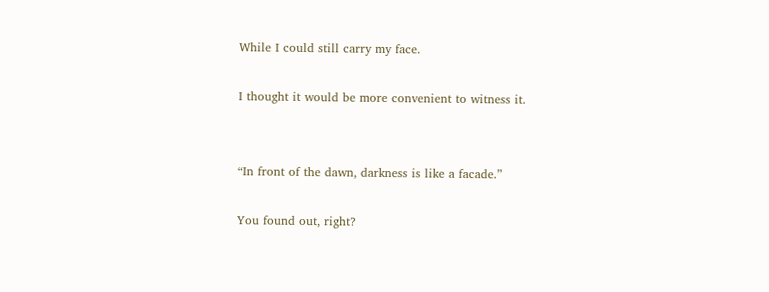While I could still carry my face.

I thought it would be more convenient to witness it.


“In front of the dawn, darkness is like a facade.”

You found out, right?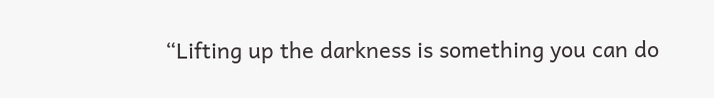“Lifting up the darkness is something you can do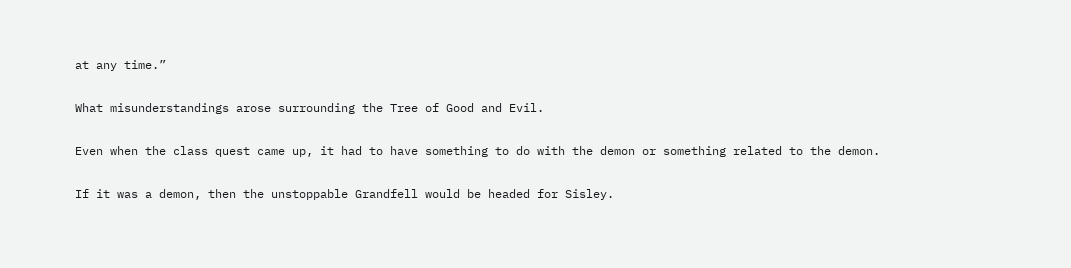at any time.”

What misunderstandings arose surrounding the Tree of Good and Evil.

Even when the class quest came up, it had to have something to do with the demon or something related to the demon.

If it was a demon, then the unstoppable Grandfell would be headed for Sisley.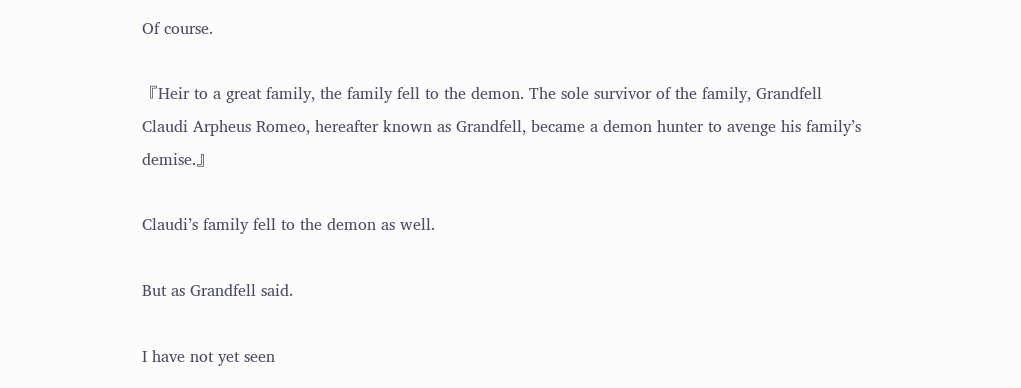Of course.

『Heir to a great family, the family fell to the demon. The sole survivor of the family, Grandfell Claudi Arpheus Romeo, hereafter known as Grandfell, became a demon hunter to avenge his family’s demise.』

Claudi’s family fell to the demon as well.

But as Grandfell said.

I have not yet seen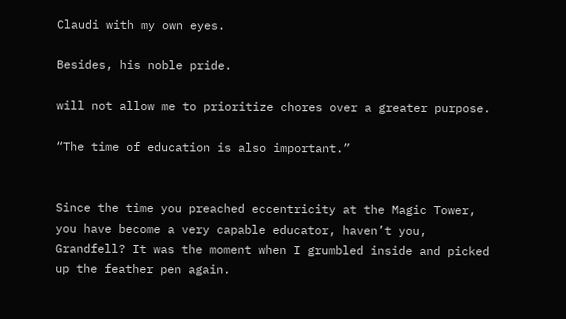Claudi with my own eyes.

Besides, his noble pride.

will not allow me to prioritize chores over a greater purpose.

“The time of education is also important.”


Since the time you preached eccentricity at the Magic Tower, you have become a very capable educator, haven’t you, Grandfell? It was the moment when I grumbled inside and picked up the feather pen again.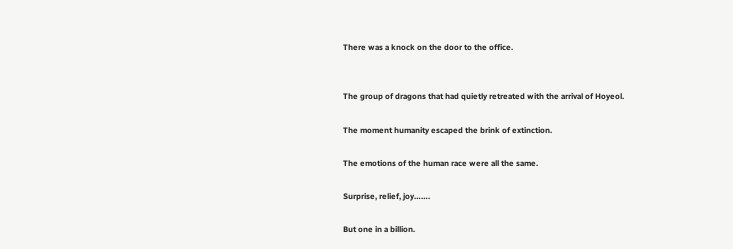There was a knock on the door to the office.


The group of dragons that had quietly retreated with the arrival of Hoyeol.

The moment humanity escaped the brink of extinction.

The emotions of the human race were all the same.

Surprise, relief, joy…….

But one in a billion.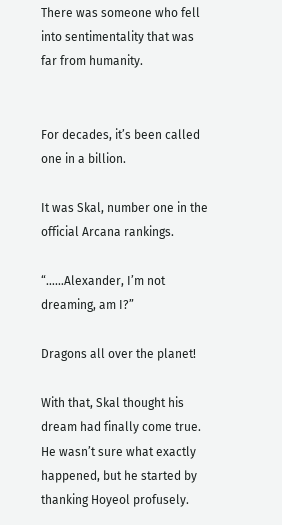There was someone who fell into sentimentality that was far from humanity.


For decades, it’s been called one in a billion.

It was Skal, number one in the official Arcana rankings.

“……Alexander, I’m not dreaming, am I?”

Dragons all over the planet!

With that, Skal thought his dream had finally come true. He wasn’t sure what exactly happened, but he started by thanking Hoyeol profusely.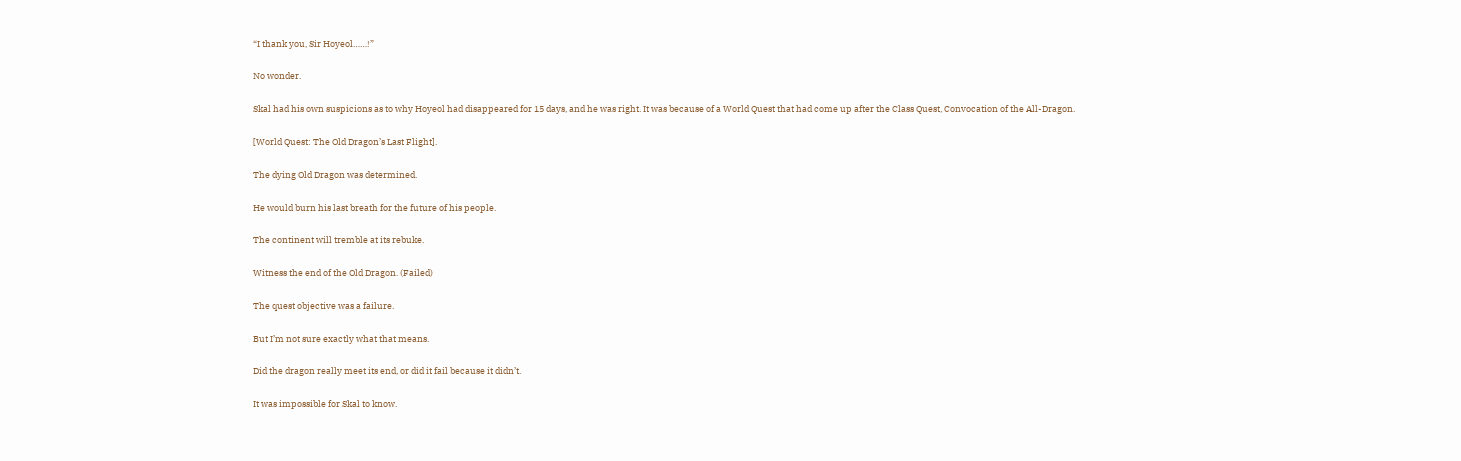“I thank you, Sir Hoyeol……!”

No wonder.

Skal had his own suspicions as to why Hoyeol had disappeared for 15 days, and he was right. It was because of a World Quest that had come up after the Class Quest, Convocation of the All-Dragon.

[World Quest: The Old Dragon’s Last Flight].

The dying Old Dragon was determined.

He would burn his last breath for the future of his people.

The continent will tremble at its rebuke.

Witness the end of the Old Dragon. (Failed)

The quest objective was a failure.

But I’m not sure exactly what that means.

Did the dragon really meet its end, or did it fail because it didn’t.

It was impossible for Skal to know.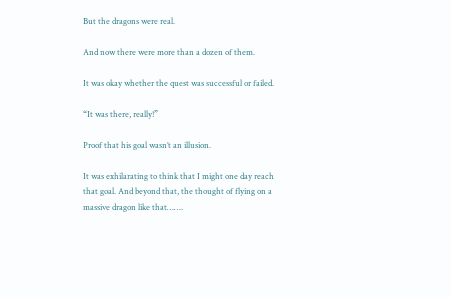But the dragons were real.

And now there were more than a dozen of them.

It was okay whether the quest was successful or failed.

“It was there, really!”

Proof that his goal wasn’t an illusion.

It was exhilarating to think that I might one day reach that goal. And beyond that, the thought of flying on a massive dragon like that…….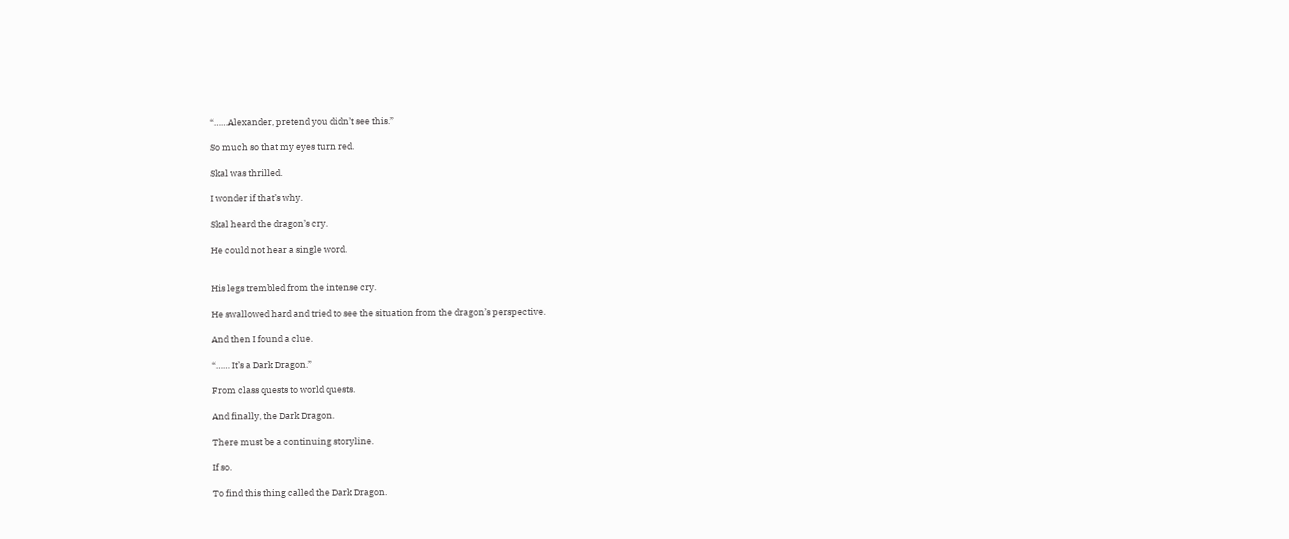“……Alexander, pretend you didn’t see this.”

So much so that my eyes turn red.

Skal was thrilled.

I wonder if that’s why.

Skal heard the dragon’s cry.

He could not hear a single word.


His legs trembled from the intense cry.

He swallowed hard and tried to see the situation from the dragon’s perspective.

And then I found a clue.

“…… It’s a Dark Dragon.”

From class quests to world quests.

And finally, the Dark Dragon.

There must be a continuing storyline.

If so.

To find this thing called the Dark Dragon.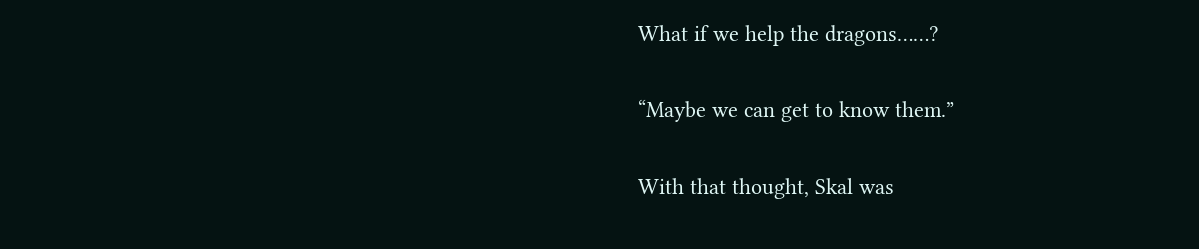What if we help the dragons……?

“Maybe we can get to know them.”

With that thought, Skal was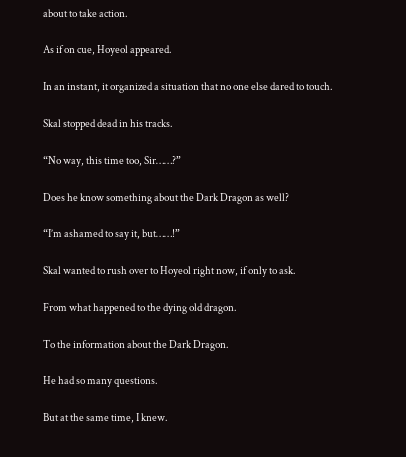about to take action.

As if on cue, Hoyeol appeared.

In an instant, it organized a situation that no one else dared to touch.

Skal stopped dead in his tracks.

“No way, this time too, Sir……?”

Does he know something about the Dark Dragon as well?

“I’m ashamed to say it, but……!”

Skal wanted to rush over to Hoyeol right now, if only to ask.

From what happened to the dying old dragon.

To the information about the Dark Dragon.

He had so many questions.

But at the same time, I knew.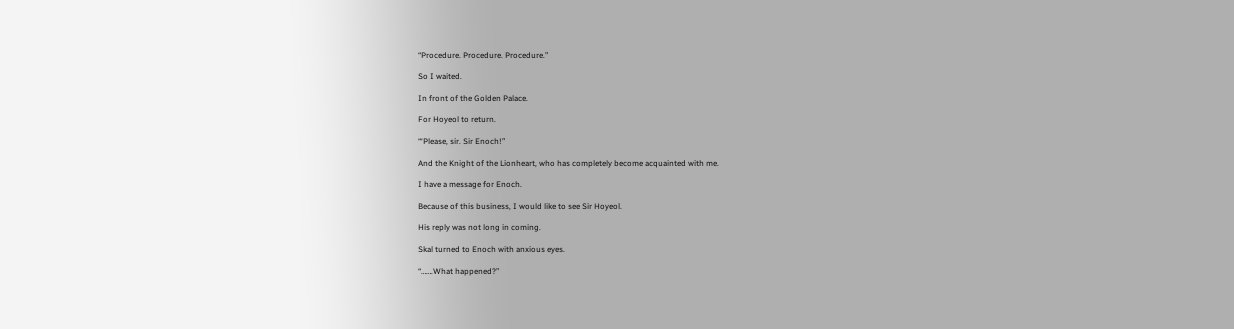“Procedure. Procedure. Procedure.”

So I waited.

In front of the Golden Palace.

For Hoyeol to return.

“‘Please, sir. Sir Enoch!”

And the Knight of the Lionheart, who has completely become acquainted with me.

I have a message for Enoch.

Because of this business, I would like to see Sir Hoyeol.

His reply was not long in coming.

Skal turned to Enoch with anxious eyes.

“…….What happened?”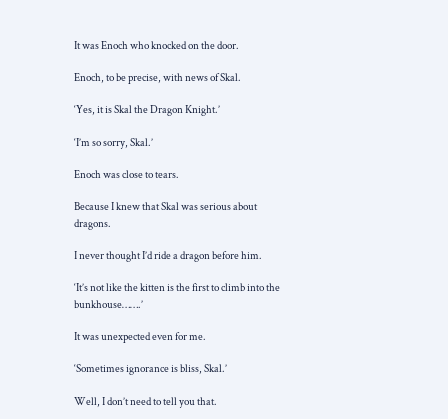It was Enoch who knocked on the door.

Enoch, to be precise, with news of Skal.

‘Yes, it is Skal the Dragon Knight.’

‘I’m so sorry, Skal.’

Enoch was close to tears.

Because I knew that Skal was serious about dragons.

I never thought I’d ride a dragon before him.

‘It’s not like the kitten is the first to climb into the bunkhouse…….’

It was unexpected even for me.

‘Sometimes ignorance is bliss, Skal.’

Well, I don’t need to tell you that.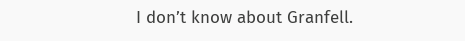I don’t know about Granfell.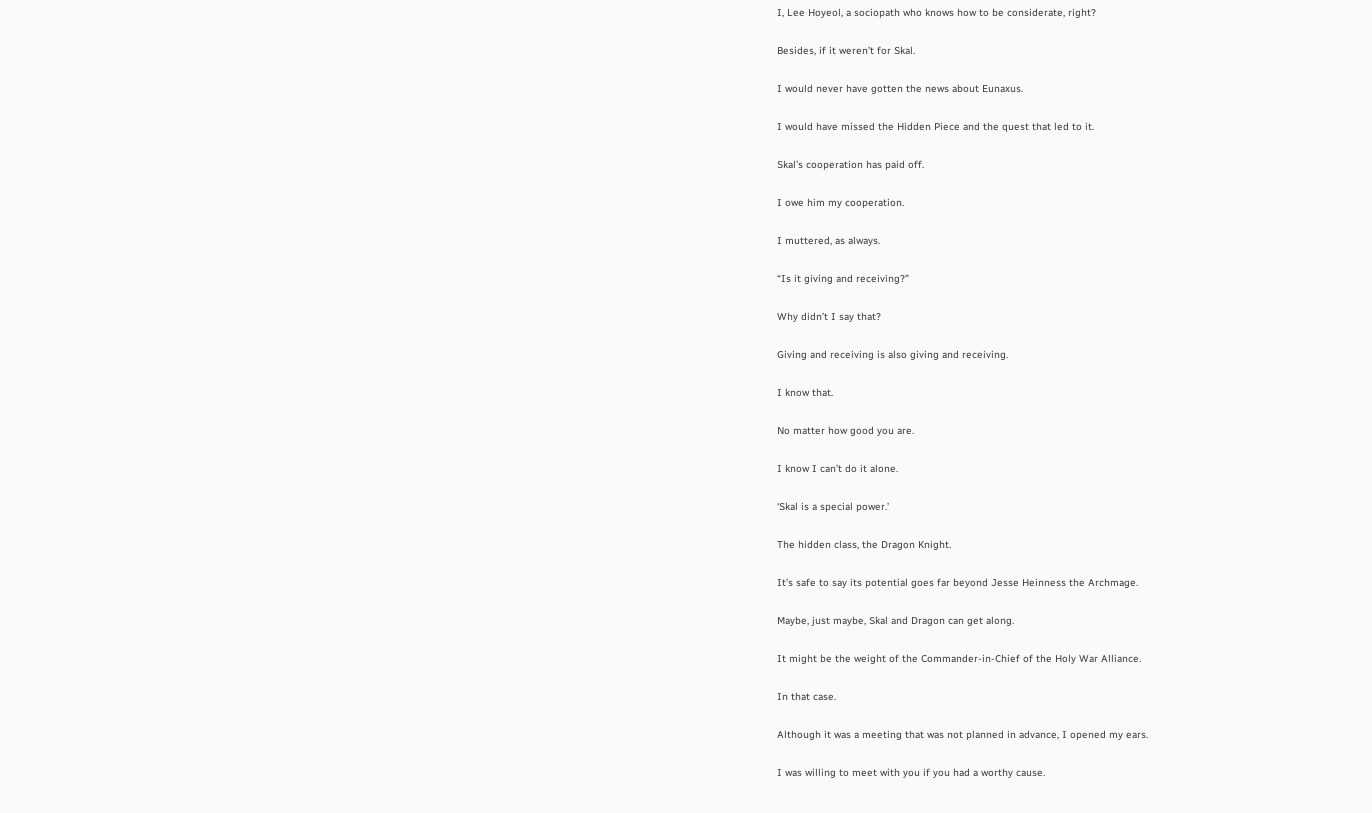I, Lee Hoyeol, a sociopath who knows how to be considerate, right?

Besides, if it weren’t for Skal.

I would never have gotten the news about Eunaxus.

I would have missed the Hidden Piece and the quest that led to it.

Skal’s cooperation has paid off.

I owe him my cooperation.

I muttered, as always.

“Is it giving and receiving?”

Why didn’t I say that?

Giving and receiving is also giving and receiving.

I know that.

No matter how good you are.

I know I can’t do it alone.

‘Skal is a special power.’

The hidden class, the Dragon Knight.

It’s safe to say its potential goes far beyond Jesse Heinness the Archmage.

Maybe, just maybe, Skal and Dragon can get along.

It might be the weight of the Commander-in-Chief of the Holy War Alliance.

In that case.

Although it was a meeting that was not planned in advance, I opened my ears.

I was willing to meet with you if you had a worthy cause.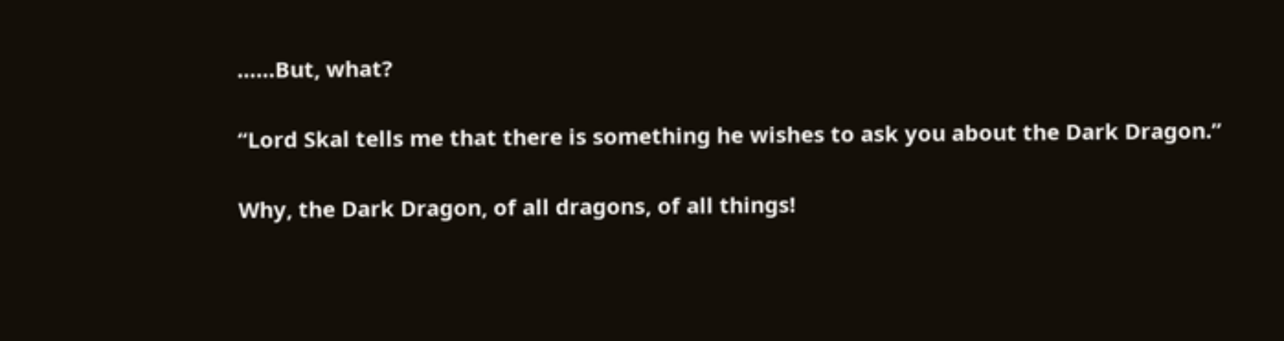……But, what?

“Lord Skal tells me that there is something he wishes to ask you about the Dark Dragon.”

Why, the Dark Dragon, of all dragons, of all things!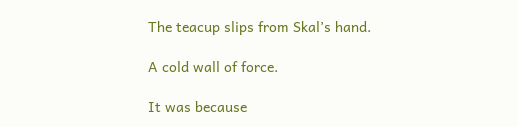The teacup slips from Skal’s hand.

A cold wall of force.

It was because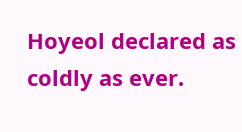Hoyeol declared as coldly as ever.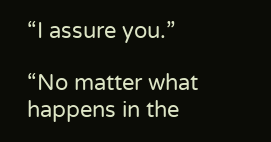“I assure you.”

“No matter what happens in the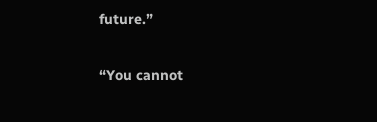future.”

“You cannot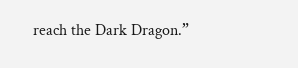reach the Dark Dragon.”